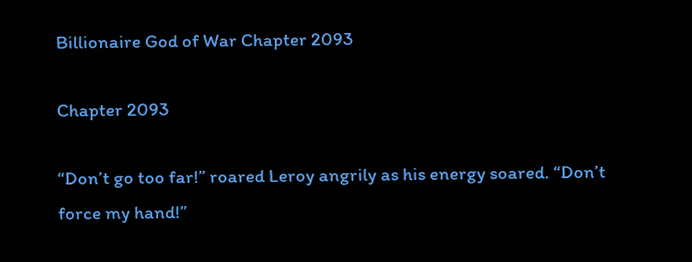Billionaire God of War Chapter 2093

Chapter 2093

“Don’t go too far!” roared Leroy angrily as his energy soared. “Don’t force my hand!”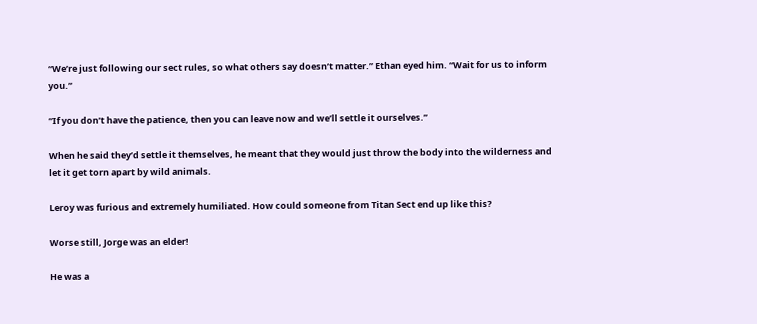“We’re just following our sect rules, so what others say doesn’t matter.” Ethan eyed him. “Wait for us to inform you.”

“If you don’t have the patience, then you can leave now and we’ll settle it ourselves.”

When he said they’d settle it themselves, he meant that they would just throw the body into the wilderness and let it get torn apart by wild animals.

Leroy was furious and extremely humiliated. How could someone from Titan Sect end up like this?

Worse still, Jorge was an elder!

He was a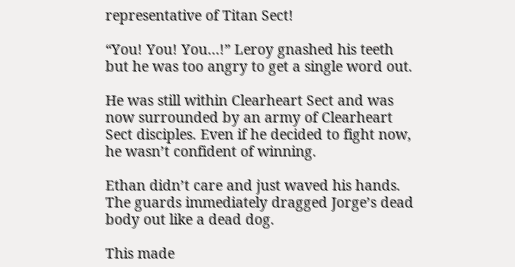representative of Titan Sect!

“You! You! You…!” Leroy gnashed his teeth but he was too angry to get a single word out.

He was still within Clearheart Sect and was now surrounded by an army of Clearheart Sect disciples. Even if he decided to fight now, he wasn’t confident of winning.

Ethan didn’t care and just waved his hands. The guards immediately dragged Jorge’s dead body out like a dead dog.

This made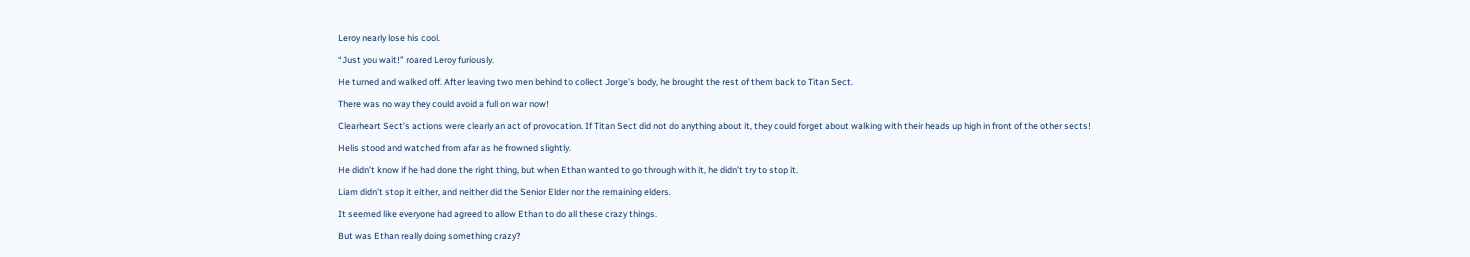Leroy nearly lose his cool.

“Just you wait!” roared Leroy furiously.

He turned and walked off. After leaving two men behind to collect Jorge’s body, he brought the rest of them back to Titan Sect.

There was no way they could avoid a full on war now!

Clearheart Sect’s actions were clearly an act of provocation. If Titan Sect did not do anything about it, they could forget about walking with their heads up high in front of the other sects!

Helis stood and watched from afar as he frowned slightly.

He didn’t know if he had done the right thing, but when Ethan wanted to go through with it, he didn’t try to stop it.

Liam didn’t stop it either, and neither did the Senior Elder nor the remaining elders.

It seemed like everyone had agreed to allow Ethan to do all these crazy things.

But was Ethan really doing something crazy?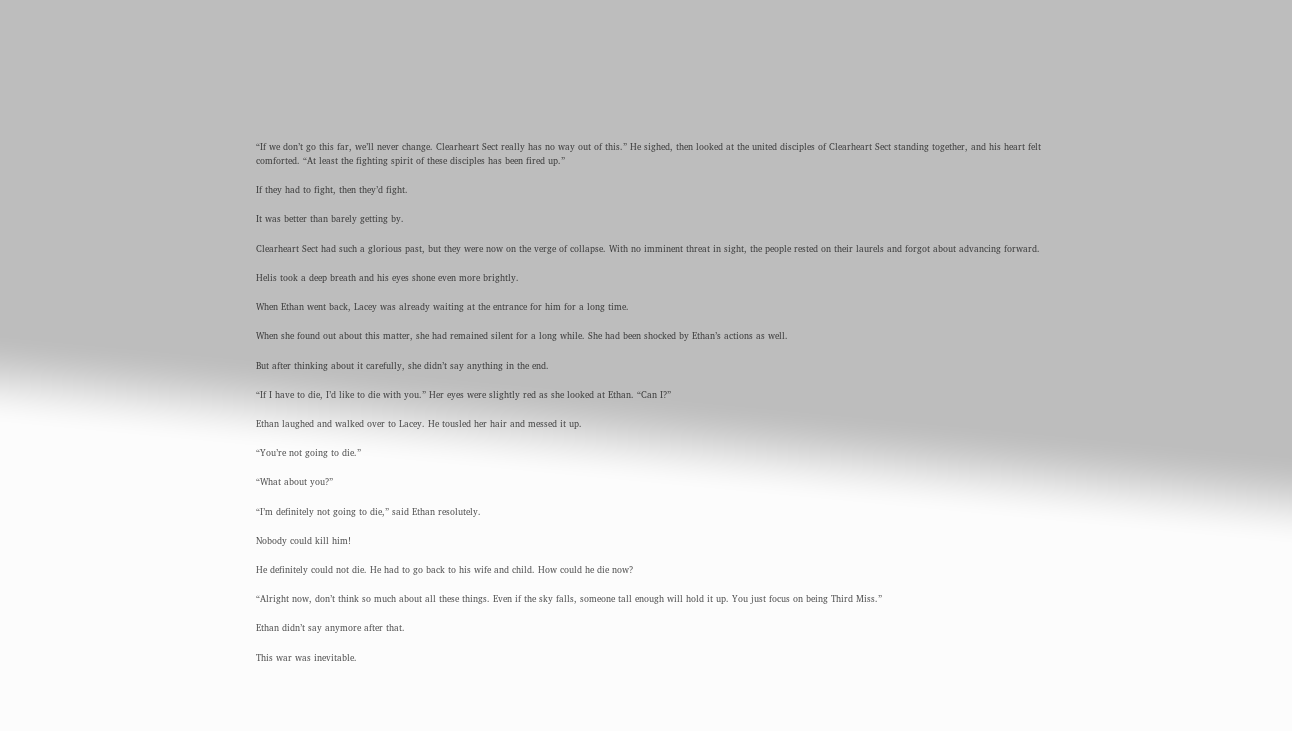“If we don’t go this far, we’ll never change. Clearheart Sect really has no way out of this.” He sighed, then looked at the united disciples of Clearheart Sect standing together, and his heart felt comforted. “At least the fighting spirit of these disciples has been fired up.”

If they had to fight, then they’d fight.

It was better than barely getting by.

Clearheart Sect had such a glorious past, but they were now on the verge of collapse. With no imminent threat in sight, the people rested on their laurels and forgot about advancing forward.

Helis took a deep breath and his eyes shone even more brightly.

When Ethan went back, Lacey was already waiting at the entrance for him for a long time.

When she found out about this matter, she had remained silent for a long while. She had been shocked by Ethan’s actions as well.

But after thinking about it carefully, she didn’t say anything in the end.

“If I have to die, I’d like to die with you.” Her eyes were slightly red as she looked at Ethan. “Can I?”

Ethan laughed and walked over to Lacey. He tousled her hair and messed it up.

“You’re not going to die.”

“What about you?”

“I’m definitely not going to die,” said Ethan resolutely.

Nobody could kill him!

He definitely could not die. He had to go back to his wife and child. How could he die now?

“Alright now, don’t think so much about all these things. Even if the sky falls, someone tall enough will hold it up. You just focus on being Third Miss.”

Ethan didn’t say anymore after that.

This war was inevitable.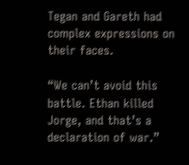Tegan and Gareth had complex expressions on their faces.

“We can’t avoid this battle. Ethan killed Jorge, and that’s a declaration of war.”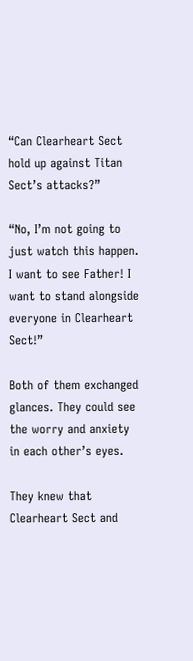“Can Clearheart Sect hold up against Titan Sect’s attacks?”

“No, I’m not going to just watch this happen. I want to see Father! I want to stand alongside everyone in Clearheart Sect!”

Both of them exchanged glances. They could see the worry and anxiety in each other’s eyes.

They knew that Clearheart Sect and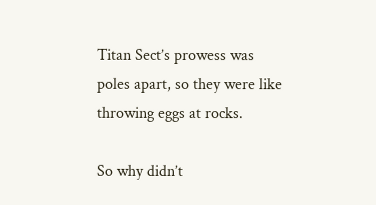Titan Sect’s prowess was poles apart, so they were like throwing eggs at rocks.

So why didn’t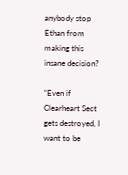anybody stop Ethan from making this insane decision?

“Even if Clearheart Sect gets destroyed, I want to be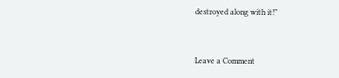destroyed along with it!”


Leave a Comment